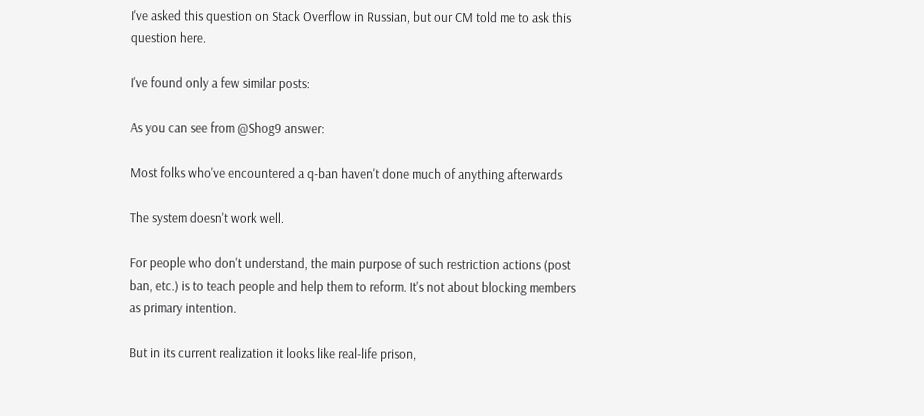I've asked this question on Stack Overflow in Russian, but our CM told me to ask this question here.

I've found only a few similar posts:

As you can see from @Shog9 answer:

Most folks who've encountered a q-ban haven't done much of anything afterwards

The system doesn't work well.

For people who don't understand, the main purpose of such restriction actions (post ban, etc.) is to teach people and help them to reform. It's not about blocking members as primary intention.

But in its current realization it looks like real-life prison,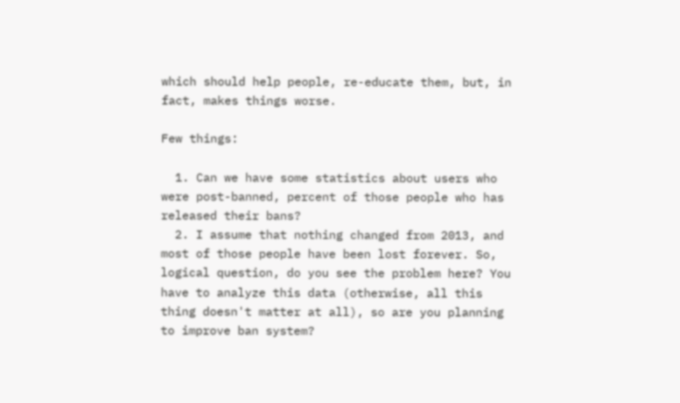which should help people, re-educate them, but, in fact, makes things worse.

Few things:

  1. Can we have some statistics about users who were post-banned, percent of those people who has released their bans?
  2. I assume that nothing changed from 2013, and most of those people have been lost forever. So, logical question, do you see the problem here? You have to analyze this data (otherwise, all this thing doesn't matter at all), so are you planning to improve ban system?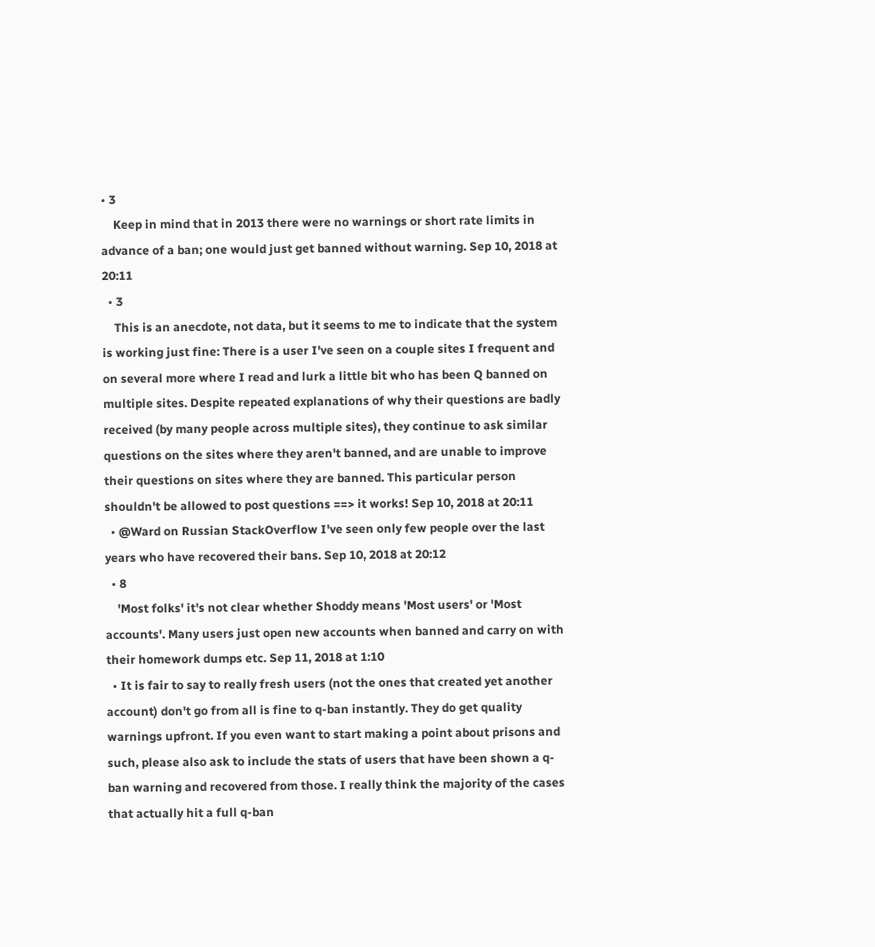• 3
    Keep in mind that in 2013 there were no warnings or short rate limits in advance of a ban; one would just get banned without warning. Sep 10, 2018 at 20:11
  • 3
    This is an anecdote, not data, but it seems to me to indicate that the system is working just fine: There is a user I've seen on a couple sites I frequent and on several more where I read and lurk a little bit who has been Q banned on multiple sites. Despite repeated explanations of why their questions are badly received (by many people across multiple sites), they continue to ask similar questions on the sites where they aren't banned, and are unable to improve their questions on sites where they are banned. This particular person shouldn't be allowed to post questions ==> it works! Sep 10, 2018 at 20:11
  • @Ward on Russian StackOverflow I've seen only few people over the last years who have recovered their bans. Sep 10, 2018 at 20:12
  • 8
    'Most folks' it's not clear whether Shoddy means 'Most users' or 'Most accounts'. Many users just open new accounts when banned and carry on with their homework dumps etc. Sep 11, 2018 at 1:10
  • It is fair to say to really fresh users (not the ones that created yet another account) don't go from all is fine to q-ban instantly. They do get quality warnings upfront. If you even want to start making a point about prisons and such, please also ask to include the stats of users that have been shown a q-ban warning and recovered from those. I really think the majority of the cases that actually hit a full q-ban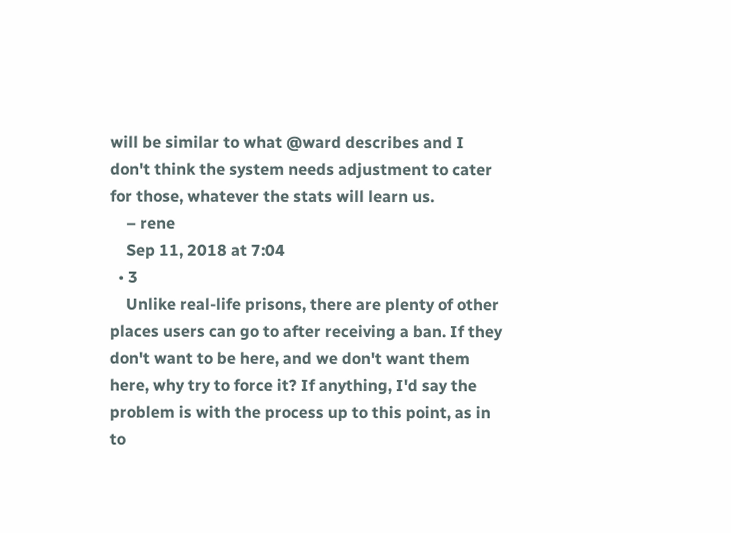will be similar to what @ward describes and I don't think the system needs adjustment to cater for those, whatever the stats will learn us.
    – rene
    Sep 11, 2018 at 7:04
  • 3
    Unlike real-life prisons, there are plenty of other places users can go to after receiving a ban. If they don't want to be here, and we don't want them here, why try to force it? If anything, I'd say the problem is with the process up to this point, as in to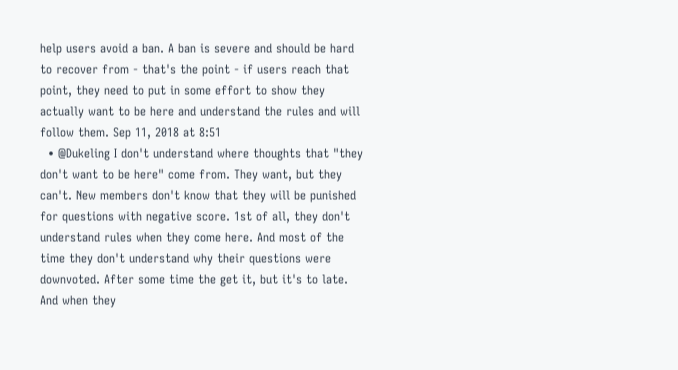help users avoid a ban. A ban is severe and should be hard to recover from - that's the point - if users reach that point, they need to put in some effort to show they actually want to be here and understand the rules and will follow them. Sep 11, 2018 at 8:51
  • @Dukeling I don't understand where thoughts that "they don't want to be here" come from. They want, but they can't. New members don't know that they will be punished for questions with negative score. 1st of all, they don't understand rules when they come here. And most of the time they don't understand why their questions were downvoted. After some time the get it, but it's to late. And when they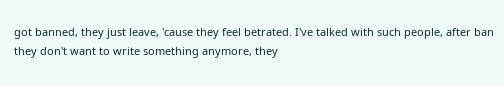got banned, they just leave, 'cause they feel betrated. I've talked with such people, after ban they don't want to write something anymore, they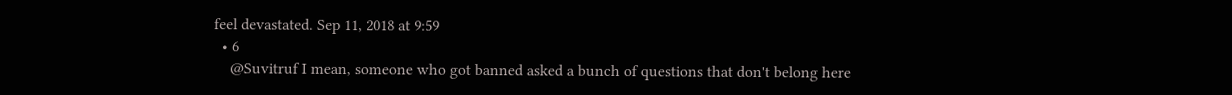feel devastated. Sep 11, 2018 at 9:59
  • 6
    @Suvitruf I mean, someone who got banned asked a bunch of questions that don't belong here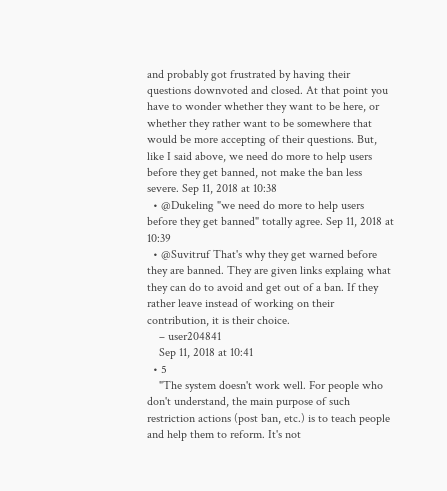and probably got frustrated by having their questions downvoted and closed. At that point you have to wonder whether they want to be here, or whether they rather want to be somewhere that would be more accepting of their questions. But, like I said above, we need do more to help users before they get banned, not make the ban less severe. Sep 11, 2018 at 10:38
  • @Dukeling "we need do more to help users before they get banned" totally agree. Sep 11, 2018 at 10:39
  • @Suvitruf That's why they get warned before they are banned. They are given links explaing what they can do to avoid and get out of a ban. If they rather leave instead of working on their contribution, it is their choice.
    – user204841
    Sep 11, 2018 at 10:41
  • 5
    "The system doesn't work well. For people who don't understand, the main purpose of such restriction actions (post ban, etc.) is to teach people and help them to reform. It's not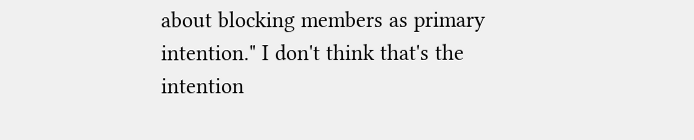about blocking members as primary intention." I don't think that's the intention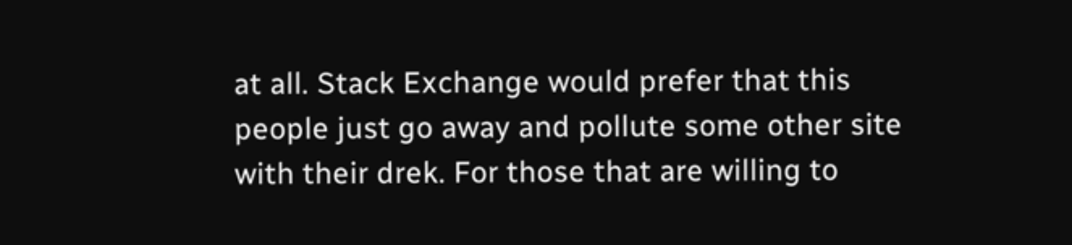at all. Stack Exchange would prefer that this people just go away and pollute some other site with their drek. For those that are willing to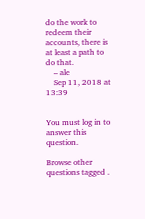do the work to redeem their accounts, there is at least a path to do that.
    – ale
    Sep 11, 2018 at 13:39


You must log in to answer this question.

Browse other questions tagged .